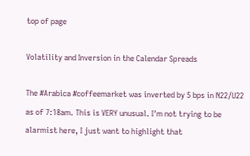top of page

Volatility and Inversion in the Calendar Spreads

The #Arabica #coffeemarket was inverted by 5 bps in N22/U22 as of 7:18am. This is VERY unusual. I'm not trying to be alarmist here, I just want to highlight that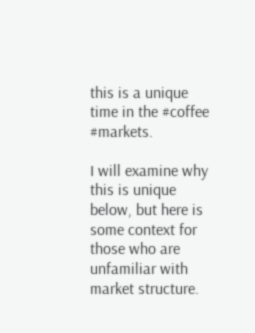this is a unique time in the #coffee #markets.

I will examine why this is unique below, but here is some context for those who are unfamiliar with market structure.